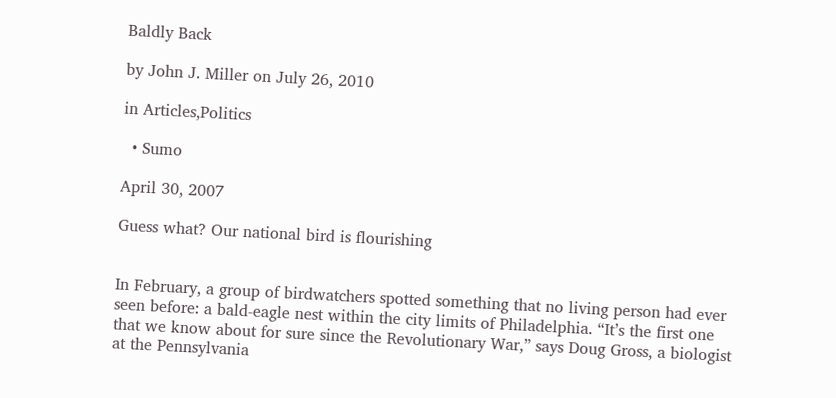Baldly Back

by John J. Miller on July 26, 2010

in Articles,Politics

  • Sumo

April 30, 2007

Guess what? Our national bird is flourishing


In February, a group of birdwatchers spotted something that no living person had ever seen before: a bald-eagle nest within the city limits of Philadelphia. “It’s the first one that we know about for sure since the Revolutionary War,” says Doug Gross, a biologist at the Pennsylvania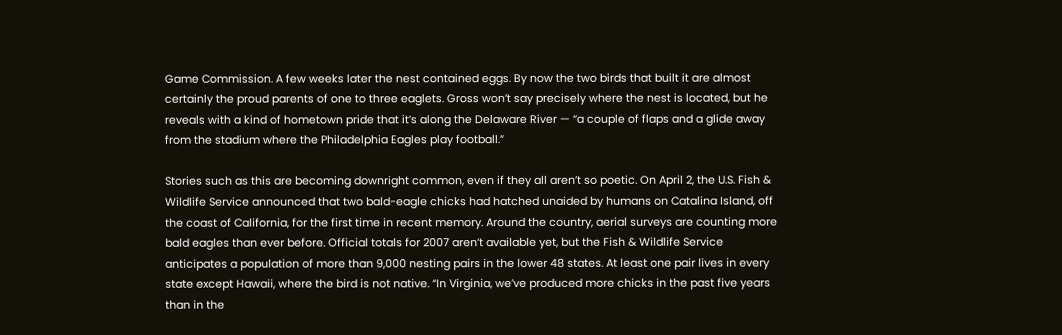Game Commission. A few weeks later the nest contained eggs. By now the two birds that built it are almost certainly the proud parents of one to three eaglets. Gross won’t say precisely where the nest is located, but he reveals with a kind of hometown pride that it’s along the Delaware River — “a couple of flaps and a glide away from the stadium where the Philadelphia Eagles play football.”

Stories such as this are becoming downright common, even if they all aren’t so poetic. On April 2, the U.S. Fish & Wildlife Service announced that two bald-eagle chicks had hatched unaided by humans on Catalina Island, off the coast of California, for the first time in recent memory. Around the country, aerial surveys are counting more bald eagles than ever before. Official totals for 2007 aren’t available yet, but the Fish & Wildlife Service anticipates a population of more than 9,000 nesting pairs in the lower 48 states. At least one pair lives in every state except Hawaii, where the bird is not native. “In Virginia, we’ve produced more chicks in the past five years than in the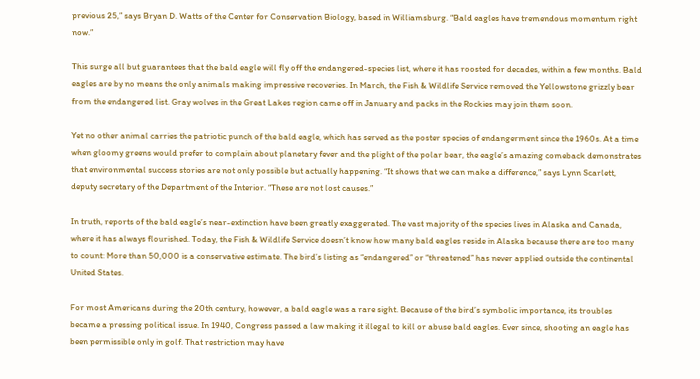previous 25,” says Bryan D. Watts of the Center for Conservation Biology, based in Williamsburg. “Bald eagles have tremendous momentum right now.”

This surge all but guarantees that the bald eagle will fly off the endangered-species list, where it has roosted for decades, within a few months. Bald eagles are by no means the only animals making impressive recoveries. In March, the Fish & Wildlife Service removed the Yellowstone grizzly bear from the endangered list. Gray wolves in the Great Lakes region came off in January and packs in the Rockies may join them soon.

Yet no other animal carries the patriotic punch of the bald eagle, which has served as the poster species of endangerment since the 1960s. At a time when gloomy greens would prefer to complain about planetary fever and the plight of the polar bear, the eagle’s amazing comeback demonstrates that environmental success stories are not only possible but actually happening. “It shows that we can make a difference,” says Lynn Scarlett, deputy secretary of the Department of the Interior. “These are not lost causes.”

In truth, reports of the bald eagle’s near-extinction have been greatly exaggerated. The vast majority of the species lives in Alaska and Canada, where it has always flourished. Today, the Fish & Wildlife Service doesn’t know how many bald eagles reside in Alaska because there are too many to count: More than 50,000 is a conservative estimate. The bird’s listing as “endangered” or “threatened” has never applied outside the continental United States.

For most Americans during the 20th century, however, a bald eagle was a rare sight. Because of the bird’s symbolic importance, its troubles became a pressing political issue. In 1940, Congress passed a law making it illegal to kill or abuse bald eagles. Ever since, shooting an eagle has been permissible only in golf. That restriction may have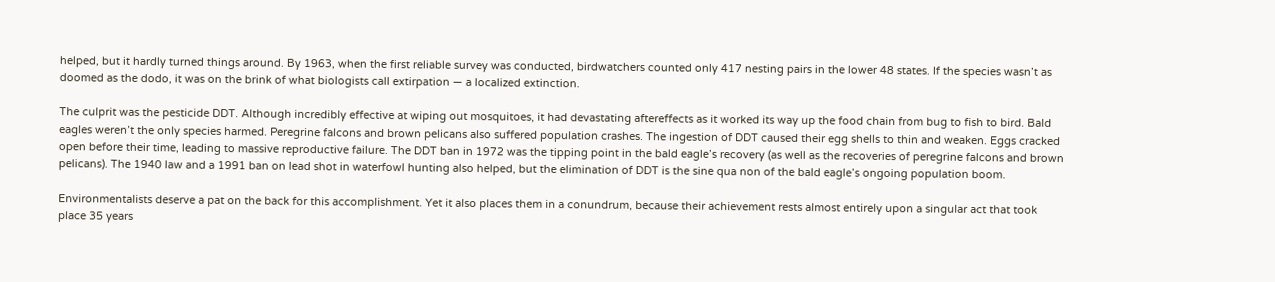helped, but it hardly turned things around. By 1963, when the first reliable survey was conducted, birdwatchers counted only 417 nesting pairs in the lower 48 states. If the species wasn’t as doomed as the dodo, it was on the brink of what biologists call extirpation — a localized extinction.

The culprit was the pesticide DDT. Although incredibly effective at wiping out mosquitoes, it had devastating aftereffects as it worked its way up the food chain from bug to fish to bird. Bald eagles weren’t the only species harmed. Peregrine falcons and brown pelicans also suffered population crashes. The ingestion of DDT caused their egg shells to thin and weaken. Eggs cracked open before their time, leading to massive reproductive failure. The DDT ban in 1972 was the tipping point in the bald eagle’s recovery (as well as the recoveries of peregrine falcons and brown pelicans). The 1940 law and a 1991 ban on lead shot in waterfowl hunting also helped, but the elimination of DDT is the sine qua non of the bald eagle’s ongoing population boom.

Environmentalists deserve a pat on the back for this accomplishment. Yet it also places them in a conundrum, because their achievement rests almost entirely upon a singular act that took place 35 years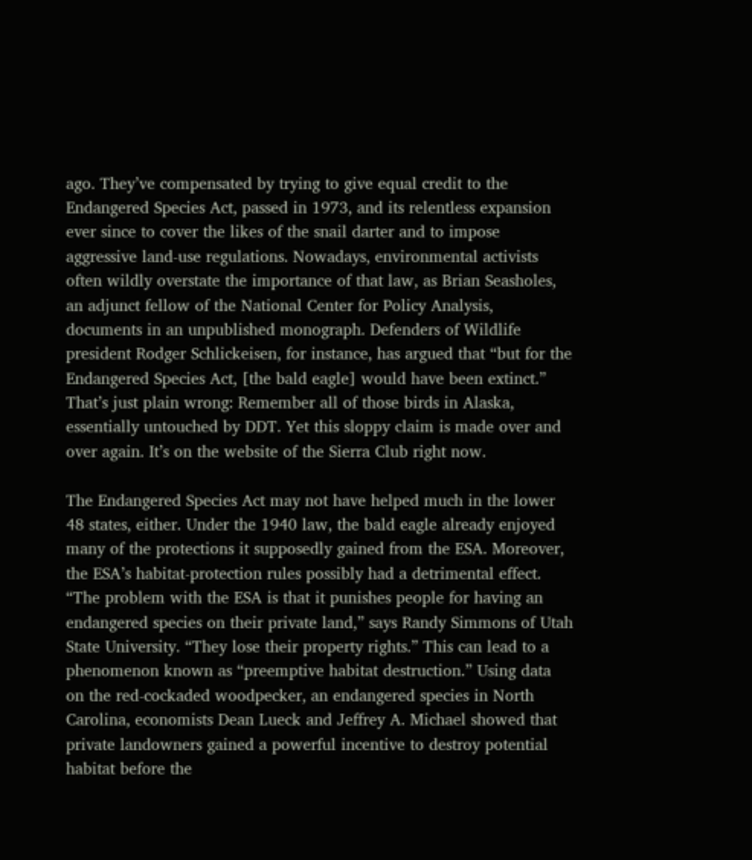ago. They’ve compensated by trying to give equal credit to the Endangered Species Act, passed in 1973, and its relentless expansion ever since to cover the likes of the snail darter and to impose aggressive land-use regulations. Nowadays, environmental activists often wildly overstate the importance of that law, as Brian Seasholes, an adjunct fellow of the National Center for Policy Analysis, documents in an unpublished monograph. Defenders of Wildlife president Rodger Schlickeisen, for instance, has argued that “but for the Endangered Species Act, [the bald eagle] would have been extinct.” That’s just plain wrong: Remember all of those birds in Alaska, essentially untouched by DDT. Yet this sloppy claim is made over and over again. It’s on the website of the Sierra Club right now.

The Endangered Species Act may not have helped much in the lower 48 states, either. Under the 1940 law, the bald eagle already enjoyed many of the protections it supposedly gained from the ESA. Moreover, the ESA’s habitat-protection rules possibly had a detrimental effect. “The problem with the ESA is that it punishes people for having an endangered species on their private land,” says Randy Simmons of Utah State University. “They lose their property rights.” This can lead to a phenomenon known as “preemptive habitat destruction.” Using data on the red-cockaded woodpecker, an endangered species in North Carolina, economists Dean Lueck and Jeffrey A. Michael showed that private landowners gained a powerful incentive to destroy potential habitat before the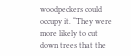woodpeckers could occupy it. “They were more likely to cut down trees that the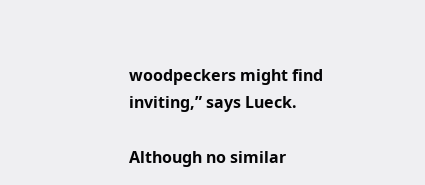woodpeckers might find inviting,” says Lueck.

Although no similar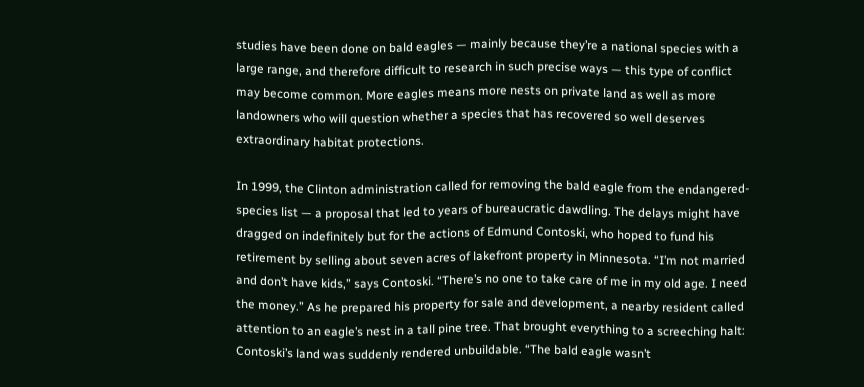studies have been done on bald eagles — mainly because they’re a national species with a large range, and therefore difficult to research in such precise ways — this type of conflict may become common. More eagles means more nests on private land as well as more landowners who will question whether a species that has recovered so well deserves extraordinary habitat protections.

In 1999, the Clinton administration called for removing the bald eagle from the endangered-species list — a proposal that led to years of bureaucratic dawdling. The delays might have dragged on indefinitely but for the actions of Edmund Contoski, who hoped to fund his retirement by selling about seven acres of lakefront property in Minnesota. “I’m not married and don’t have kids,” says Contoski. “There’s no one to take care of me in my old age. I need the money.” As he prepared his property for sale and development, a nearby resident called attention to an eagle’s nest in a tall pine tree. That brought everything to a screeching halt: Contoski’s land was suddenly rendered unbuildable. “The bald eagle wasn’t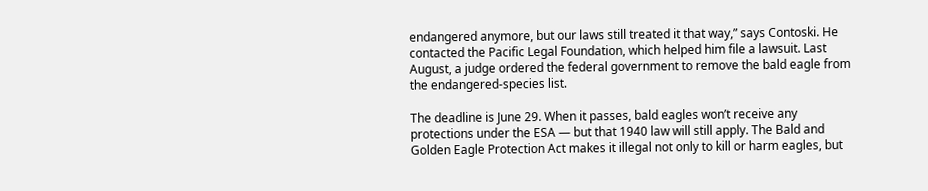endangered anymore, but our laws still treated it that way,” says Contoski. He contacted the Pacific Legal Foundation, which helped him file a lawsuit. Last August, a judge ordered the federal government to remove the bald eagle from the endangered-species list.

The deadline is June 29. When it passes, bald eagles won’t receive any protections under the ESA — but that 1940 law will still apply. The Bald and Golden Eagle Protection Act makes it illegal not only to kill or harm eagles, but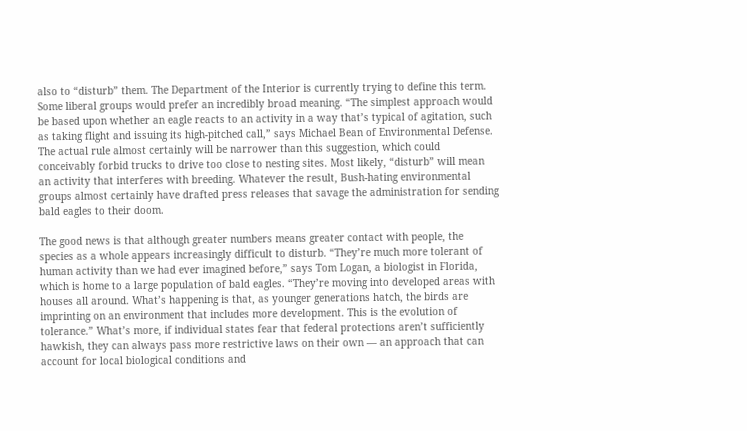also to “disturb” them. The Department of the Interior is currently trying to define this term. Some liberal groups would prefer an incredibly broad meaning. “The simplest approach would be based upon whether an eagle reacts to an activity in a way that’s typical of agitation, such as taking flight and issuing its high-pitched call,” says Michael Bean of Environmental Defense. The actual rule almost certainly will be narrower than this suggestion, which could conceivably forbid trucks to drive too close to nesting sites. Most likely, “disturb” will mean an activity that interferes with breeding. Whatever the result, Bush-hating environmental groups almost certainly have drafted press releases that savage the administration for sending bald eagles to their doom.

The good news is that although greater numbers means greater contact with people, the species as a whole appears increasingly difficult to disturb. “They’re much more tolerant of human activity than we had ever imagined before,” says Tom Logan, a biologist in Florida, which is home to a large population of bald eagles. “They’re moving into developed areas with houses all around. What’s happening is that, as younger generations hatch, the birds are imprinting on an environment that includes more development. This is the evolution of tolerance.” What’s more, if individual states fear that federal protections aren’t sufficiently hawkish, they can always pass more restrictive laws on their own — an approach that can account for local biological conditions and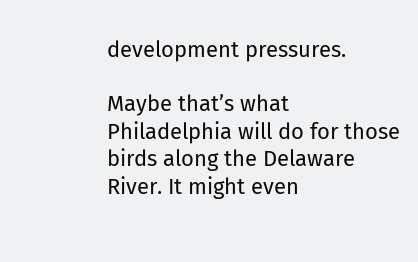development pressures.

Maybe that’s what Philadelphia will do for those birds along the Delaware River. It might even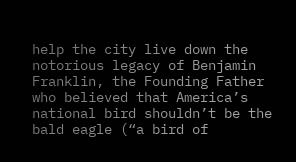help the city live down the notorious legacy of Benjamin Franklin, the Founding Father who believed that America’s national bird shouldn’t be the bald eagle (“a bird of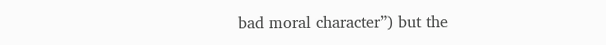bad moral character”) but the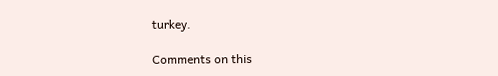turkey.

Comments on this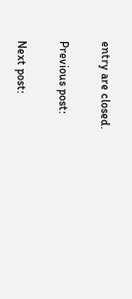entry are closed.

Previous post:

Next post: